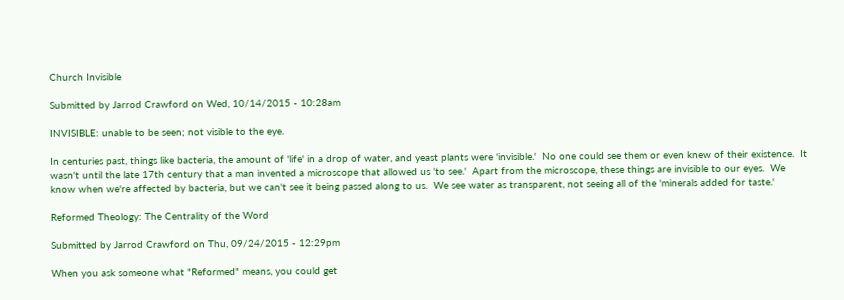Church Invisible

Submitted by Jarrod Crawford on Wed, 10/14/2015 - 10:28am

INVISIBLE: unable to be seen; not visible to the eye.

In centuries past, things like bacteria, the amount of 'life' in a drop of water, and yeast plants were 'invisible.'  No one could see them or even knew of their existence.  It wasn't until the late 17th century that a man invented a microscope that allowed us 'to see.'  Apart from the microscope, these things are invisible to our eyes.  We know when we're affected by bacteria, but we can't see it being passed along to us.  We see water as transparent, not seeing all of the 'minerals added for taste.'

Reformed Theology: The Centrality of the Word

Submitted by Jarrod Crawford on Thu, 09/24/2015 - 12:29pm

When you ask someone what "Reformed" means, you could get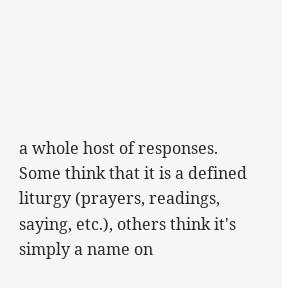a whole host of responses.  Some think that it is a defined liturgy (prayers, readings, saying, etc.), others think it's simply a name on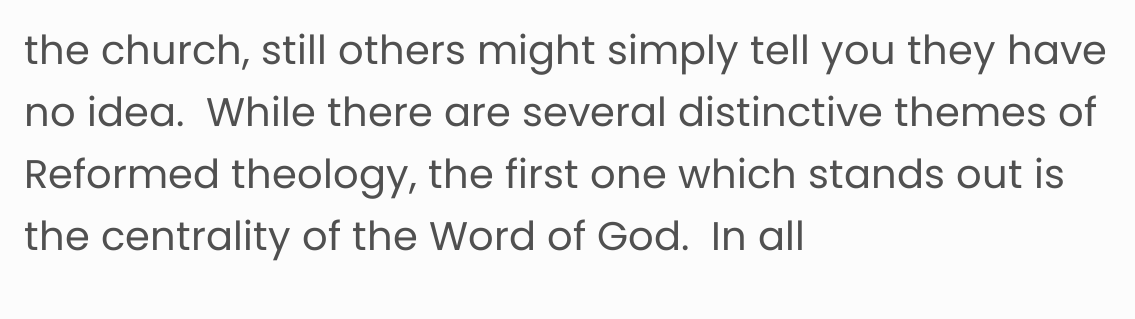the church, still others might simply tell you they have no idea.  While there are several distinctive themes of Reformed theology, the first one which stands out is the centrality of the Word of God.  In all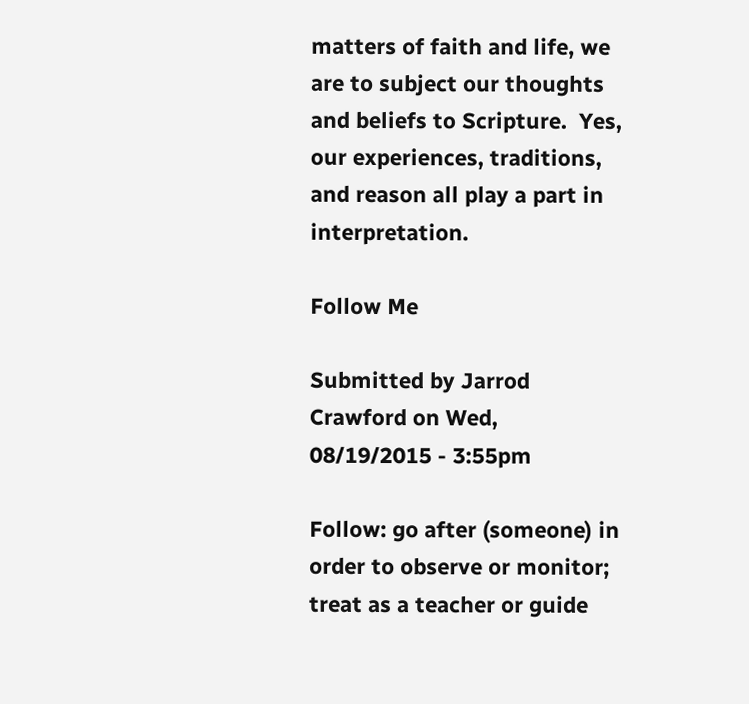matters of faith and life, we are to subject our thoughts and beliefs to Scripture.  Yes, our experiences, traditions, and reason all play a part in interpretation.

Follow Me

Submitted by Jarrod Crawford on Wed, 08/19/2015 - 3:55pm

Follow: go after (someone) in order to observe or monitor; treat as a teacher or guide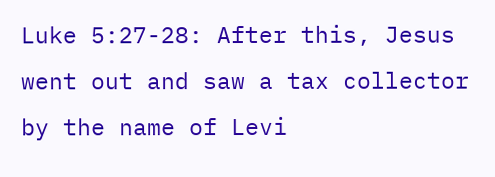Luke 5:27-28: After this, Jesus went out and saw a tax collector by the name of Levi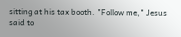sitting at his tax booth. "Follow me," Jesus said to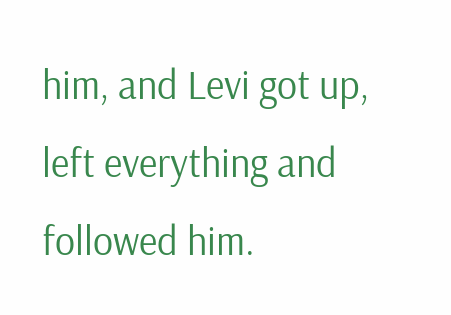him, and Levi got up, left everything and followed him.